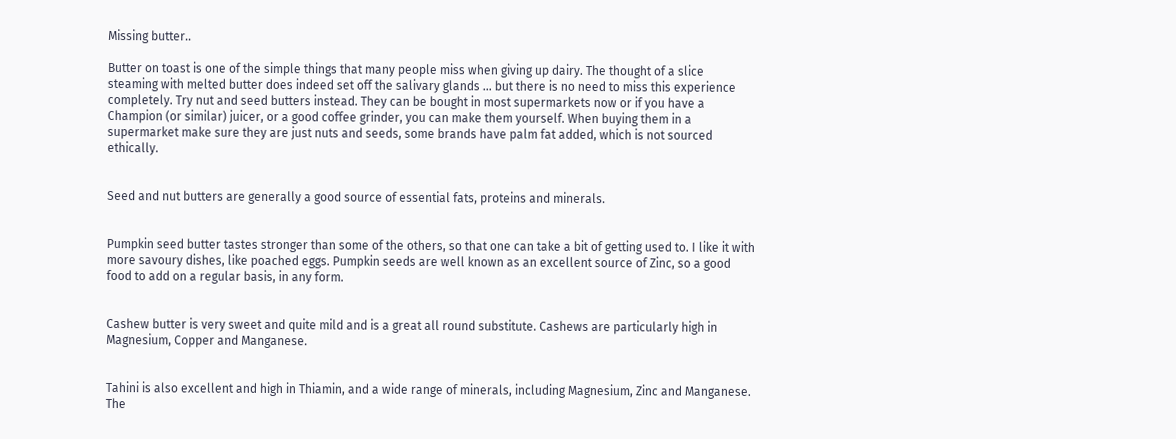Missing butter..

Butter on toast is one of the simple things that many people miss when giving up dairy. The thought of a slice steaming with melted butter does indeed set off the salivary glands ... but there is no need to miss this experience completely. Try nut and seed butters instead. They can be bought in most supermarkets now or if you have a Champion (or similar) juicer, or a good coffee grinder, you can make them yourself. When buying them in a supermarket make sure they are just nuts and seeds, some brands have palm fat added, which is not sourced ethically.


Seed and nut butters are generally a good source of essential fats, proteins and minerals.


Pumpkin seed butter tastes stronger than some of the others, so that one can take a bit of getting used to. I like it with more savoury dishes, like poached eggs. Pumpkin seeds are well known as an excellent source of Zinc, so a good food to add on a regular basis, in any form.


Cashew butter is very sweet and quite mild and is a great all round substitute. Cashews are particularly high in Magnesium, Copper and Manganese.


Tahini is also excellent and high in Thiamin, and a wide range of minerals, including Magnesium, Zinc and Manganese. The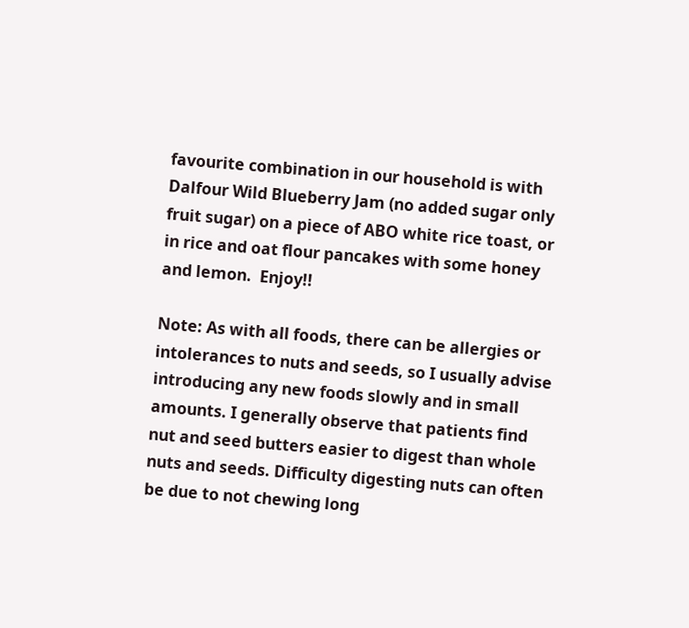favourite combination in our household is with Dalfour Wild Blueberry Jam (no added sugar only fruit sugar) on a piece of ABO white rice toast, or in rice and oat flour pancakes with some honey and lemon.  Enjoy!!

Note: As with all foods, there can be allergies or intolerances to nuts and seeds, so I usually advise introducing any new foods slowly and in small amounts. I generally observe that patients find nut and seed butters easier to digest than whole nuts and seeds. Difficulty digesting nuts can often be due to not chewing long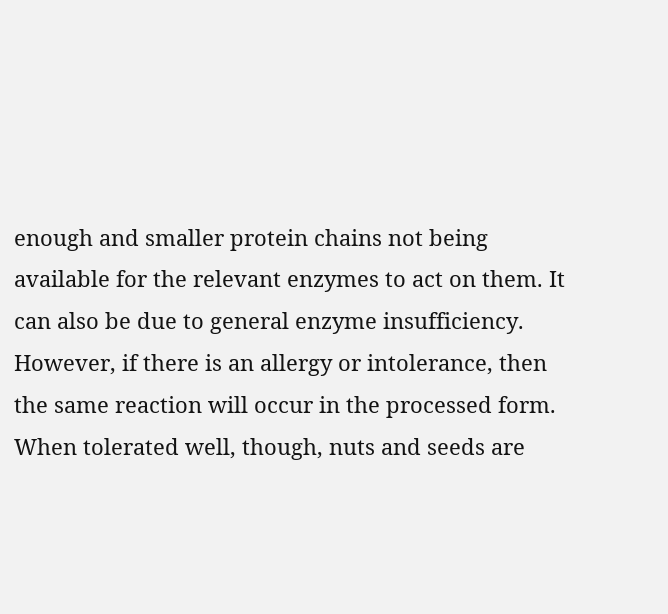enough and smaller protein chains not being available for the relevant enzymes to act on them. It can also be due to general enzyme insufficiency. However, if there is an allergy or intolerance, then the same reaction will occur in the processed form. When tolerated well, though, nuts and seeds are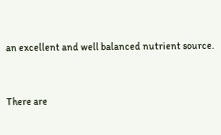an excellent and well balanced nutrient source.


There are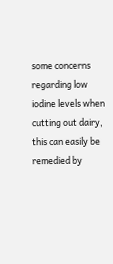some concerns regarding low iodine levels when cutting out dairy, this can easily be remedied by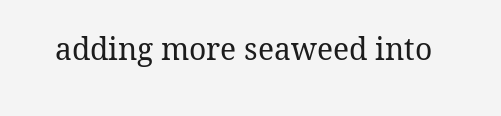adding more seaweed into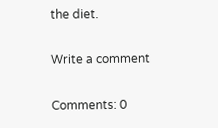the diet.

Write a comment

Comments: 0